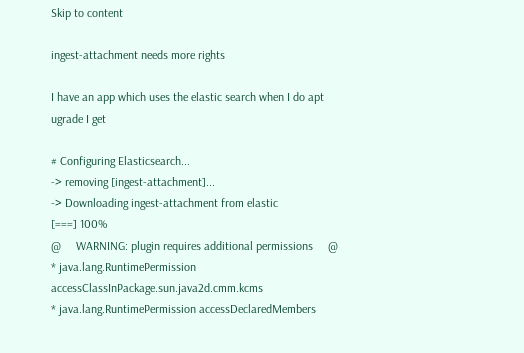Skip to content

ingest-attachment needs more rights

I have an app which uses the elastic search when I do apt ugrade I get

# Configuring Elasticsearch...
-> removing [ingest-attachment]...
-> Downloading ingest-attachment from elastic
[===] 100%
@     WARNING: plugin requires additional permissions     @
* java.lang.RuntimePermission accessClassInPackage.sun.java2d.cmm.kcms
* java.lang.RuntimePermission accessDeclaredMembers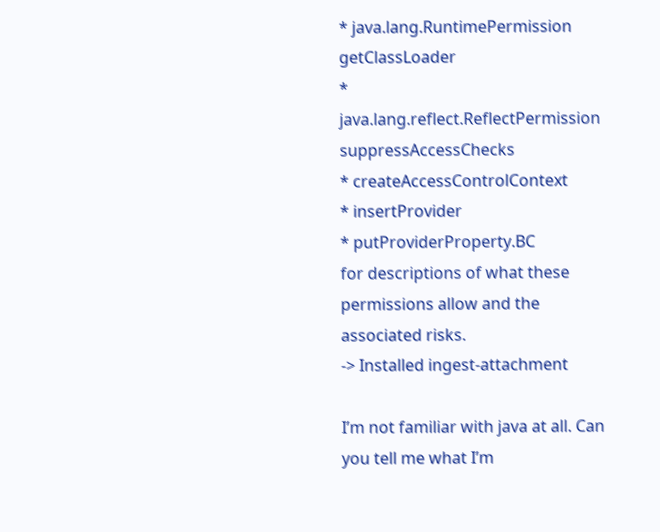* java.lang.RuntimePermission getClassLoader
* java.lang.reflect.ReflectPermission suppressAccessChecks
* createAccessControlContext
* insertProvider
* putProviderProperty.BC
for descriptions of what these permissions allow and the associated risks.
-> Installed ingest-attachment

I’m not familiar with java at all. Can you tell me what I’m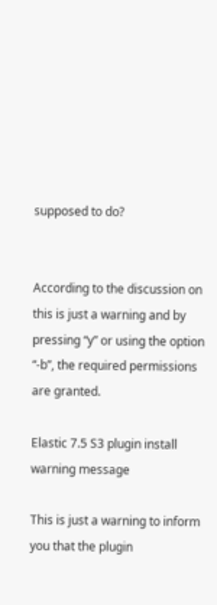supposed to do?


According to the discussion on this is just a warning and by pressing “y” or using the option “-b”, the required permissions are granted.

Elastic 7.5 S3 plugin install warning message

This is just a warning to inform you that the plugin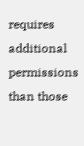requires additional permissions than those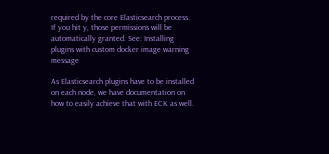required by the core Elasticsearch process. If you hit y, those permissions will be automatically granted. See: Installing plugins with custom docker image warning message

As Elasticsearch plugins have to be installed on each node, we have documentation on how to easily achieve that with ECK as well.